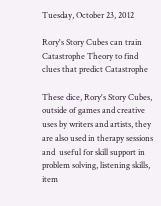Tuesday, October 23, 2012

Rory's Story Cubes can train Catastrophe Theory to find clues that predict Catastrophe

These dice, Rory's Story Cubes, outside of games and creative uses by writers and artists, they are also used in therapy sessions and  useful for skill support in problem solving, listening skills, item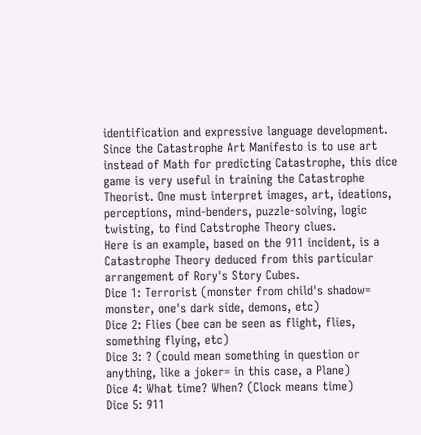identification and expressive language development.
Since the Catastrophe Art Manifesto is to use art instead of Math for predicting Catastrophe, this dice game is very useful in training the Catastrophe Theorist. One must interpret images, art, ideations, perceptions, mind-benders, puzzle-solving, logic twisting, to find Catstrophe Theory clues.
Here is an example, based on the 911 incident, is a Catastrophe Theory deduced from this particular arrangement of Rory's Story Cubes.
Dice 1: Terrorist (monster from child's shadow= monster, one's dark side, demons, etc)
Dice 2: Flies (bee can be seen as flight, flies, something flying, etc)
Dice 3: ? (could mean something in question or anything, like a joker= in this case, a Plane)
Dice 4: What time? When? (Clock means time)
Dice 5: 911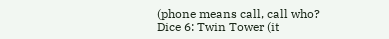(phone means call, call who?
Dice 6: Twin Tower (it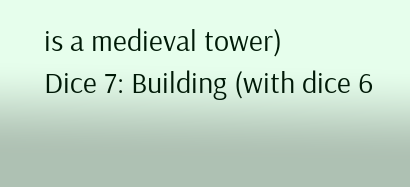is a medieval tower)
Dice 7: Building (with dice 6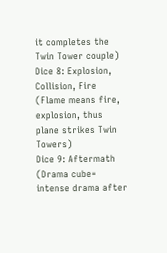it completes the Twin Tower couple)
Dice 8: Explosion, Collision, Fire (Flame means fire, explosion, thus plane strikes Twin Towers)
Dice 9: Aftermath (Drama cube= intense drama after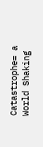Catastrophe= a World Shaking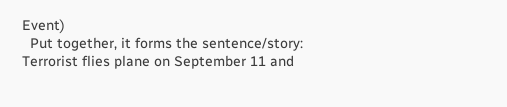Event)
  Put together, it forms the sentence/story:
Terrorist flies plane on September 11 and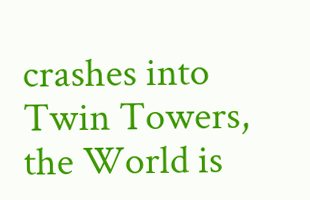crashes into Twin Towers, the World is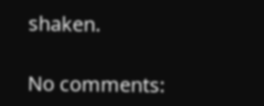shaken.

No comments: